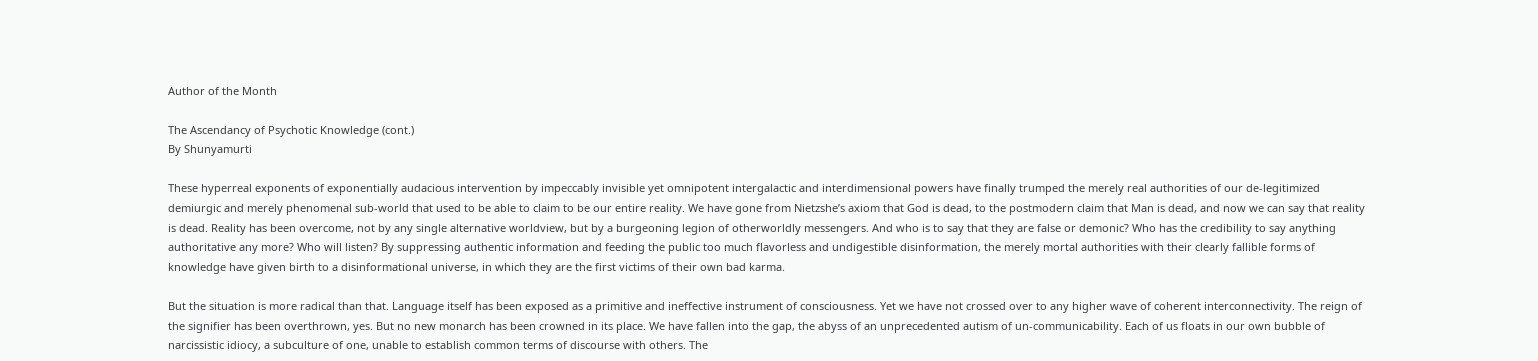Author of the Month

The Ascendancy of Psychotic Knowledge (cont.)
By Shunyamurti

These hyperreal exponents of exponentially audacious intervention by impeccably invisible yet omnipotent intergalactic and interdimensional powers have finally trumped the merely real authorities of our de-legitimized demiurgic and merely phenomenal sub-world that used to be able to claim to be our entire reality. We have gone from Nietzshe’s axiom that God is dead, to the postmodern claim that Man is dead, and now we can say that reality is dead. Reality has been overcome, not by any single alternative worldview, but by a burgeoning legion of otherworldly messengers. And who is to say that they are false or demonic? Who has the credibility to say anything authoritative any more? Who will listen? By suppressing authentic information and feeding the public too much flavorless and undigestible disinformation, the merely mortal authorities with their clearly fallible forms of knowledge have given birth to a disinformational universe, in which they are the first victims of their own bad karma.

But the situation is more radical than that. Language itself has been exposed as a primitive and ineffective instrument of consciousness. Yet we have not crossed over to any higher wave of coherent interconnectivity. The reign of the signifier has been overthrown, yes. But no new monarch has been crowned in its place. We have fallen into the gap, the abyss of an unprecedented autism of un-communicability. Each of us floats in our own bubble of narcissistic idiocy, a subculture of one, unable to establish common terms of discourse with others. The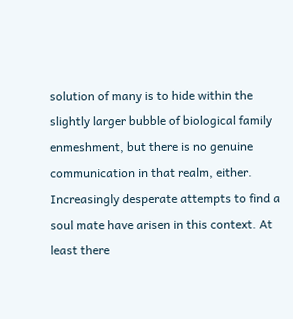solution of many is to hide within the slightly larger bubble of biological family enmeshment, but there is no genuine communication in that realm, either. Increasingly desperate attempts to find a soul mate have arisen in this context. At least there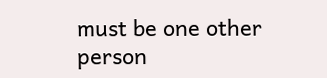must be one other person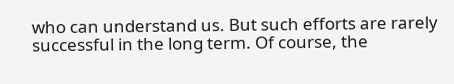who can understand us. But such efforts are rarely successful in the long term. Of course, the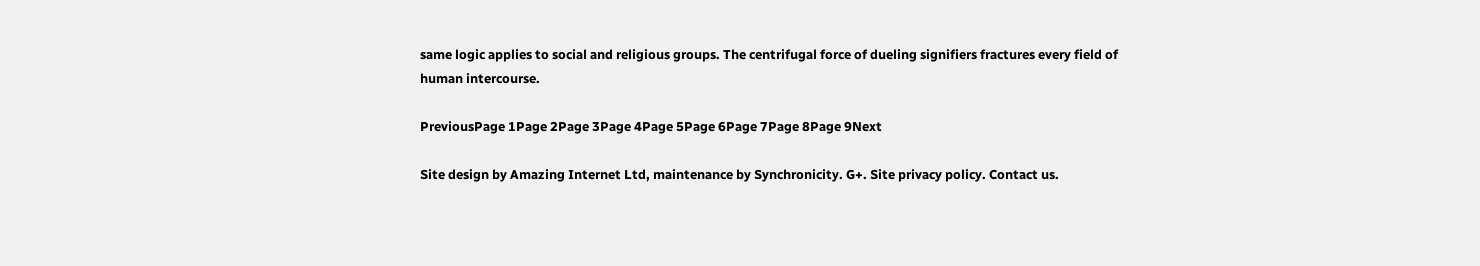same logic applies to social and religious groups. The centrifugal force of dueling signifiers fractures every field of human intercourse.

PreviousPage 1Page 2Page 3Page 4Page 5Page 6Page 7Page 8Page 9Next

Site design by Amazing Internet Ltd, maintenance by Synchronicity. G+. Site privacy policy. Contact us.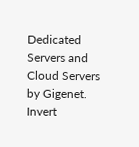Dedicated Servers and Cloud Servers by Gigenet. Invert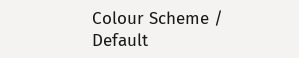Colour Scheme / Default